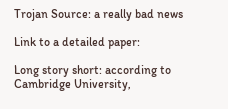Trojan Source: a really bad news

Link to a detailed paper:

Long story short: according to Cambridge University,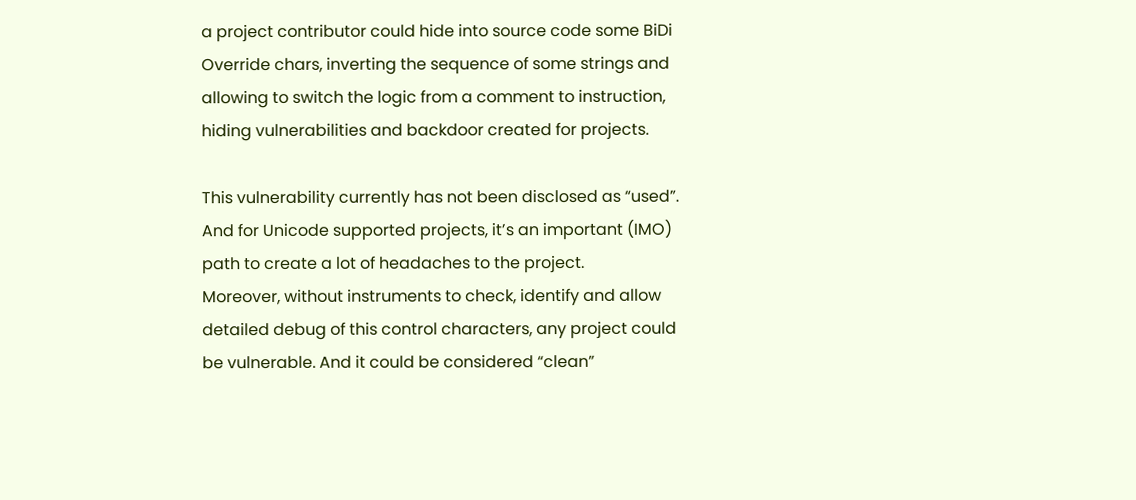a project contributor could hide into source code some BiDi Override chars, inverting the sequence of some strings and allowing to switch the logic from a comment to instruction, hiding vulnerabilities and backdoor created for projects.

This vulnerability currently has not been disclosed as “used”. And for Unicode supported projects, it’s an important (IMO) path to create a lot of headaches to the project.
Moreover, without instruments to check, identify and allow detailed debug of this control characters, any project could be vulnerable. And it could be considered “clean”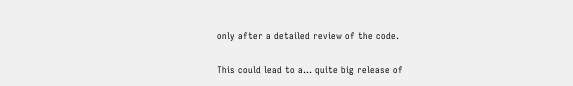only after a detailed review of the code.

This could lead to a… quite big release of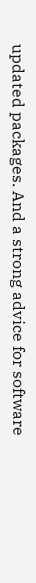updated packages. And a strong advice for software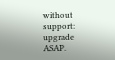without support: upgrade ASAP.